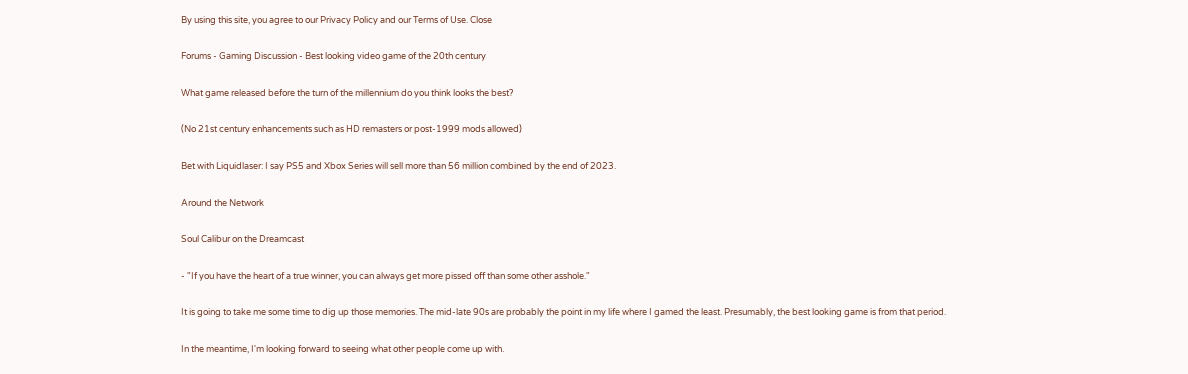By using this site, you agree to our Privacy Policy and our Terms of Use. Close

Forums - Gaming Discussion - Best looking video game of the 20th century

What game released before the turn of the millennium do you think looks the best?

(No 21st century enhancements such as HD remasters or post-1999 mods allowed)

Bet with Liquidlaser: I say PS5 and Xbox Series will sell more than 56 million combined by the end of 2023.

Around the Network

Soul Calibur on the Dreamcast

- "If you have the heart of a true winner, you can always get more pissed off than some other asshole."

It is going to take me some time to dig up those memories. The mid-late 90s are probably the point in my life where I gamed the least. Presumably, the best looking game is from that period.

In the meantime, I'm looking forward to seeing what other people come up with.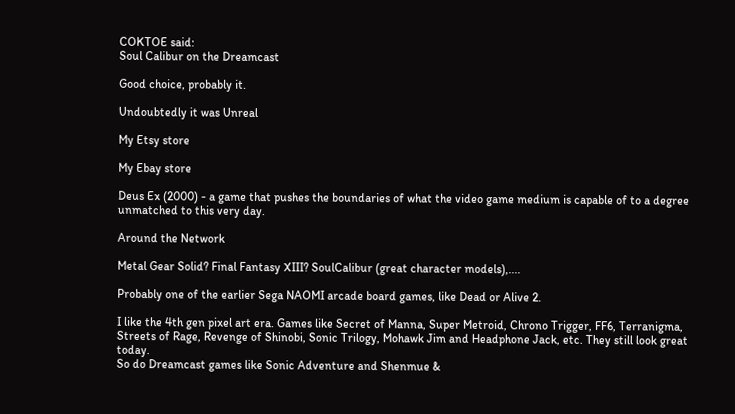COKTOE said:
Soul Calibur on the Dreamcast

Good choice, probably it.

Undoubtedly it was Unreal

My Etsy store

My Ebay store

Deus Ex (2000) - a game that pushes the boundaries of what the video game medium is capable of to a degree unmatched to this very day.

Around the Network

Metal Gear Solid? Final Fantasy XIII? SoulCalibur (great character models),....

Probably one of the earlier Sega NAOMI arcade board games, like Dead or Alive 2.

I like the 4th gen pixel art era. Games like Secret of Manna, Super Metroid, Chrono Trigger, FF6, Terranigma, Streets of Rage, Revenge of Shinobi, Sonic Trilogy, Mohawk Jim and Headphone Jack, etc. They still look great today.
So do Dreamcast games like Sonic Adventure and Shenmue &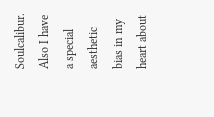Soulcalibur.
Also I have a special aesthetic bias in my heart about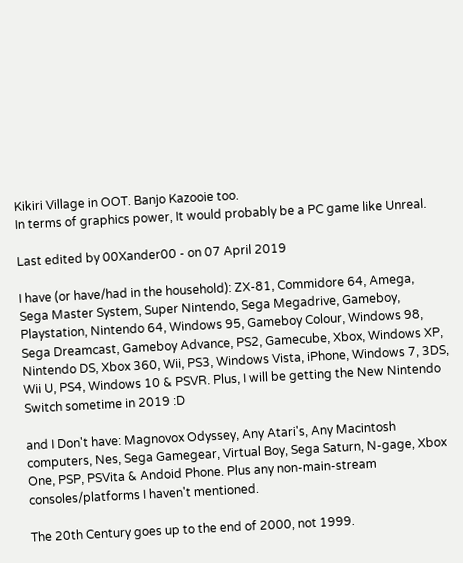Kikiri Village in OOT. Banjo Kazooie too.
In terms of graphics power, It would probably be a PC game like Unreal.

Last edited by 00Xander00 - on 07 April 2019

I have (or have/had in the household): ZX-81, Commidore 64, Amega, Sega Master System, Super Nintendo, Sega Megadrive, Gameboy, Playstation, Nintendo 64, Windows 95, Gameboy Colour, Windows 98, Sega Dreamcast, Gameboy Advance, PS2, Gamecube, Xbox, Windows XP, Nintendo DS, Xbox 360, Wii, PS3, Windows Vista, iPhone, Windows 7, 3DS, Wii U, PS4, Windows 10 & PSVR. Plus, I will be getting the New Nintendo Switch sometime in 2019 :D

and I Don't have: Magnovox Odyssey, Any Atari's, Any Macintosh computers, Nes, Sega Gamegear, Virtual Boy, Sega Saturn, N-gage, Xbox One, PSP, PSVita & Andoid Phone. Plus any non-main-stream consoles/platforms I haven't mentioned.

The 20th Century goes up to the end of 2000, not 1999.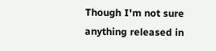Though I'm not sure anything released in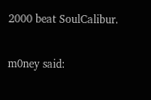2000 beat SoulCalibur.

m0ney said: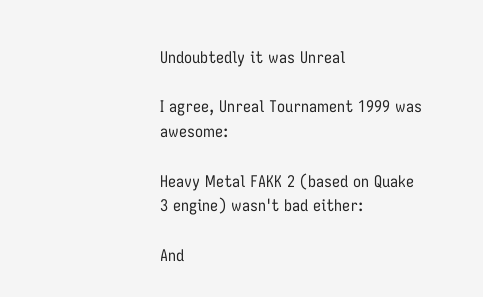Undoubtedly it was Unreal

I agree, Unreal Tournament 1999 was awesome:

Heavy Metal FAKK 2 (based on Quake 3 engine) wasn't bad either:

And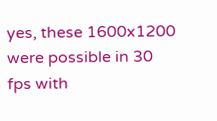yes, these 1600x1200 were possible in 30 fps with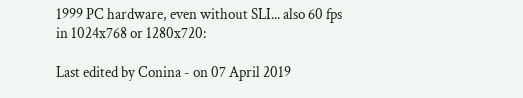1999 PC hardware, even without SLI... also 60 fps in 1024x768 or 1280x720:

Last edited by Conina - on 07 April 2019